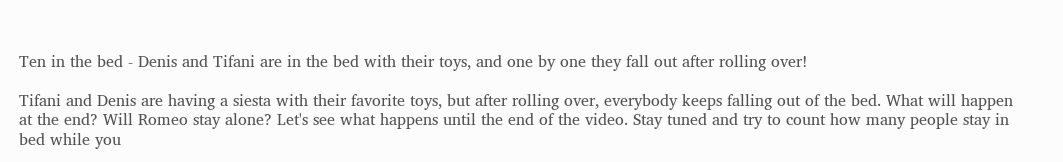Ten in the bed - Denis and Tifani are in the bed with their toys, and one by one they fall out after rolling over!

Tifani and Denis are having a siesta with their favorite toys, but after rolling over, everybody keeps falling out of the bed. What will happen at the end? Will Romeo stay alone? Let's see what happens until the end of the video. Stay tuned and try to count how many people stay in bed while you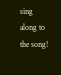sing along to the song!